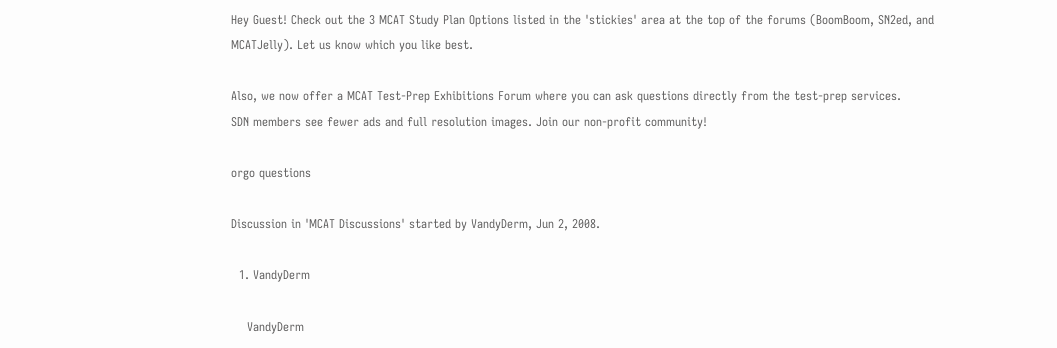Hey Guest! Check out the 3 MCAT Study Plan Options listed in the 'stickies' area at the top of the forums (BoomBoom, SN2ed, and MCATJelly). Let us know which you like best.

Also, we now offer a MCAT Test-Prep Exhibitions Forum where you can ask questions directly from the test-prep services.
SDN members see fewer ads and full resolution images. Join our non-profit community!

orgo questions

Discussion in 'MCAT Discussions' started by VandyDerm, Jun 2, 2008.

  1. VandyDerm

    VandyDerm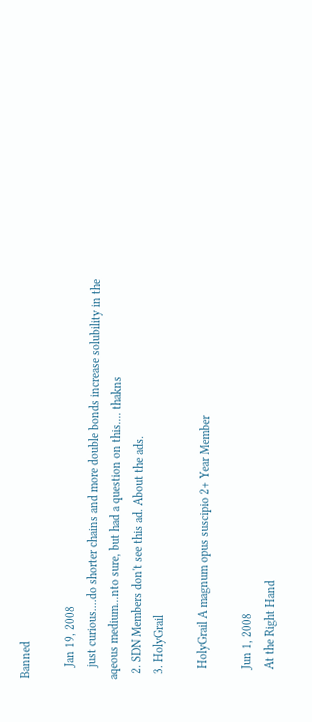Banned

    Jan 19, 2008
    just curious....do shorter chains and more double bonds increase solubility in the aqeous medium...nto sure, but had a question on this.... thakns
  2. SDN Members don't see this ad. About the ads.
  3. HolyGrail

    HolyGrail A magnum opus suscipio 2+ Year Member

    Jun 1, 2008
    At the Right Hand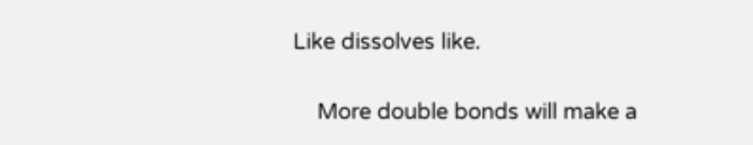Like dissolves like.

    More double bonds will make a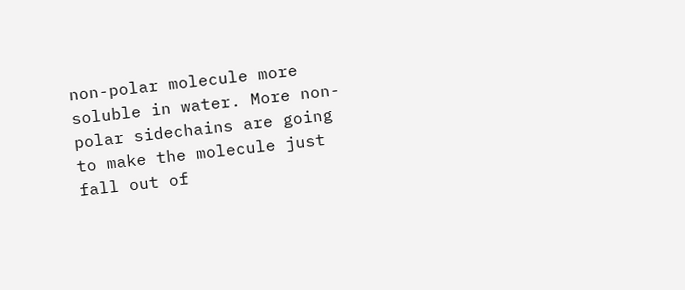non-polar molecule more soluble in water. More non-polar sidechains are going to make the molecule just fall out of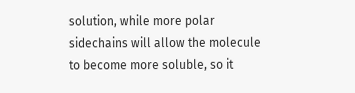solution, while more polar sidechains will allow the molecule to become more soluble, so it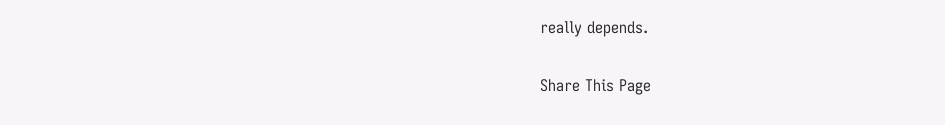really depends.

Share This Page